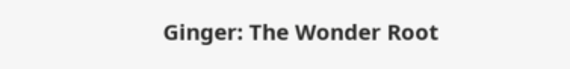Ginger: The Wonder Root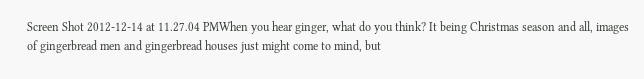Screen Shot 2012-12-14 at 11.27.04 PMWhen you hear ginger, what do you think? It being Christmas season and all, images of gingerbread men and gingerbread houses just might come to mind, but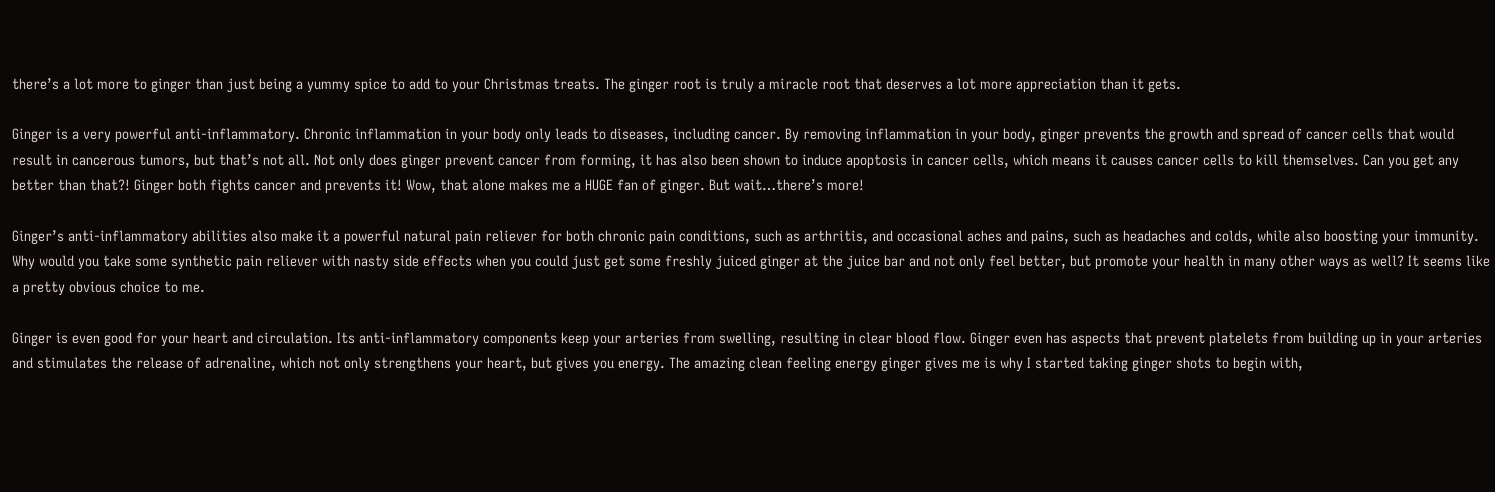there’s a lot more to ginger than just being a yummy spice to add to your Christmas treats. The ginger root is truly a miracle root that deserves a lot more appreciation than it gets.

Ginger is a very powerful anti-inflammatory. Chronic inflammation in your body only leads to diseases, including cancer. By removing inflammation in your body, ginger prevents the growth and spread of cancer cells that would result in cancerous tumors, but that’s not all. Not only does ginger prevent cancer from forming, it has also been shown to induce apoptosis in cancer cells, which means it causes cancer cells to kill themselves. Can you get any better than that?! Ginger both fights cancer and prevents it! Wow, that alone makes me a HUGE fan of ginger. But wait…there’s more!

Ginger’s anti-inflammatory abilities also make it a powerful natural pain reliever for both chronic pain conditions, such as arthritis, and occasional aches and pains, such as headaches and colds, while also boosting your immunity. Why would you take some synthetic pain reliever with nasty side effects when you could just get some freshly juiced ginger at the juice bar and not only feel better, but promote your health in many other ways as well? It seems like a pretty obvious choice to me.

Ginger is even good for your heart and circulation. Its anti-inflammatory components keep your arteries from swelling, resulting in clear blood flow. Ginger even has aspects that prevent platelets from building up in your arteries and stimulates the release of adrenaline, which not only strengthens your heart, but gives you energy. The amazing clean feeling energy ginger gives me is why I started taking ginger shots to begin with,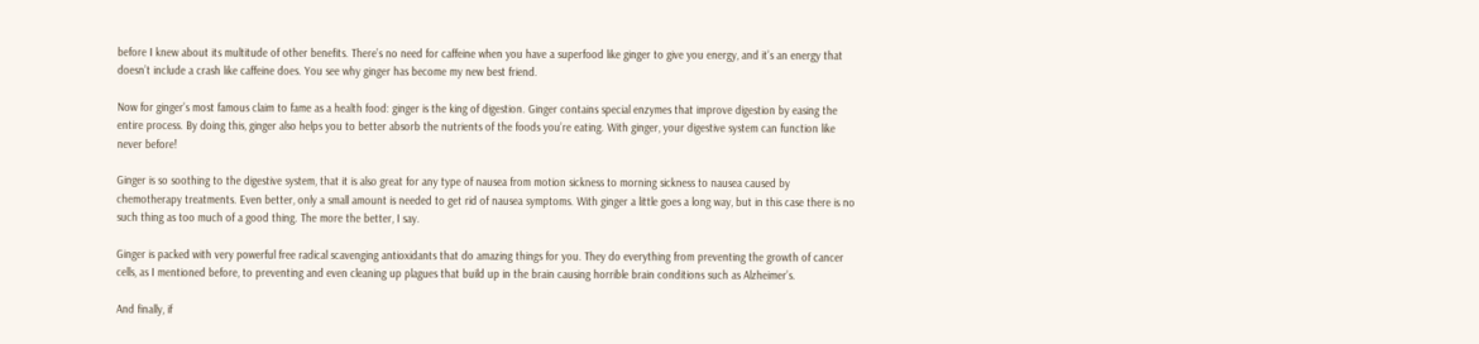before I knew about its multitude of other benefits. There’s no need for caffeine when you have a superfood like ginger to give you energy, and it’s an energy that doesn’t include a crash like caffeine does. You see why ginger has become my new best friend.

Now for ginger’s most famous claim to fame as a health food: ginger is the king of digestion. Ginger contains special enzymes that improve digestion by easing the entire process. By doing this, ginger also helps you to better absorb the nutrients of the foods you’re eating. With ginger, your digestive system can function like never before!

Ginger is so soothing to the digestive system, that it is also great for any type of nausea from motion sickness to morning sickness to nausea caused by chemotherapy treatments. Even better, only a small amount is needed to get rid of nausea symptoms. With ginger a little goes a long way, but in this case there is no such thing as too much of a good thing. The more the better, I say.

Ginger is packed with very powerful free radical scavenging antioxidants that do amazing things for you. They do everything from preventing the growth of cancer cells, as I mentioned before, to preventing and even cleaning up plagues that build up in the brain causing horrible brain conditions such as Alzheimer’s.

And finally, if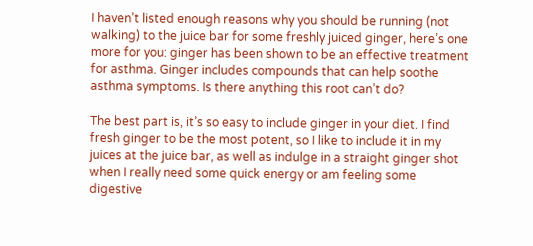I haven’t listed enough reasons why you should be running (not walking) to the juice bar for some freshly juiced ginger, here’s one more for you: ginger has been shown to be an effective treatment for asthma. Ginger includes compounds that can help soothe asthma symptoms. Is there anything this root can’t do?

The best part is, it’s so easy to include ginger in your diet. I find fresh ginger to be the most potent, so I like to include it in my juices at the juice bar, as well as indulge in a straight ginger shot when I really need some quick energy or am feeling some digestive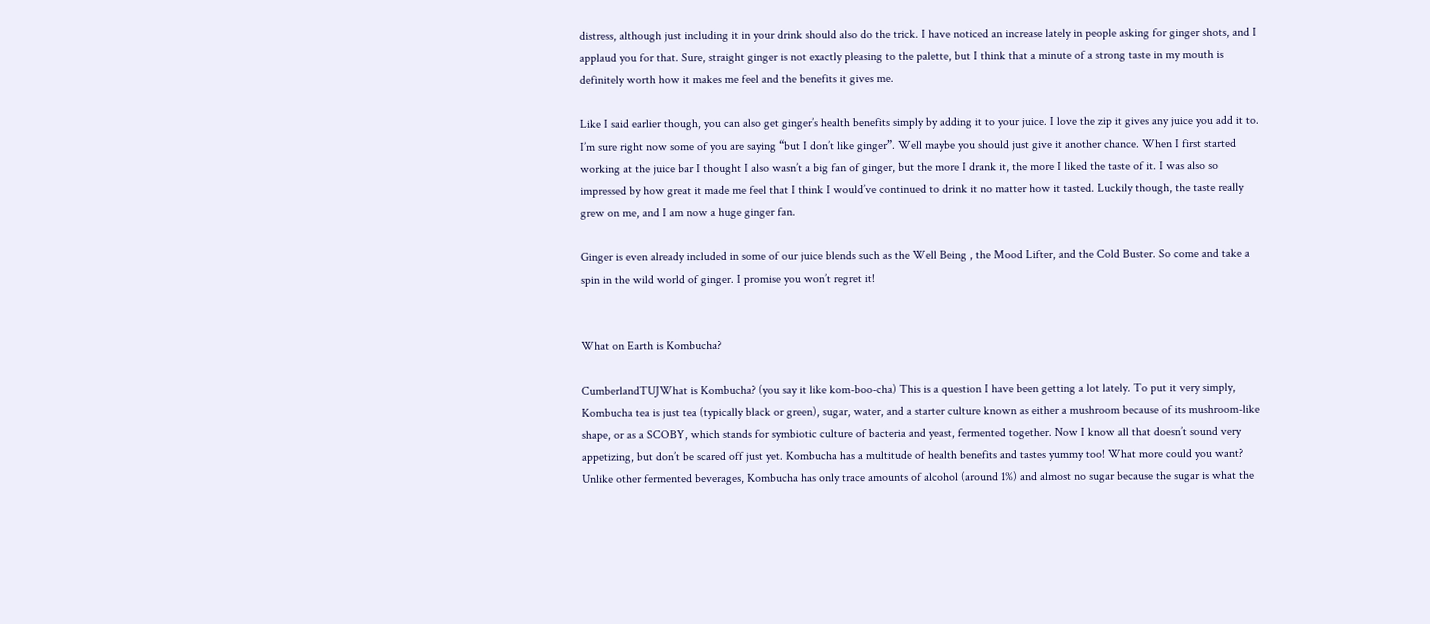distress, although just including it in your drink should also do the trick. I have noticed an increase lately in people asking for ginger shots, and I applaud you for that. Sure, straight ginger is not exactly pleasing to the palette, but I think that a minute of a strong taste in my mouth is definitely worth how it makes me feel and the benefits it gives me.

Like I said earlier though, you can also get ginger’s health benefits simply by adding it to your juice. I love the zip it gives any juice you add it to. I’m sure right now some of you are saying “but I don’t like ginger”. Well maybe you should just give it another chance. When I first started working at the juice bar I thought I also wasn’t a big fan of ginger, but the more I drank it, the more I liked the taste of it. I was also so impressed by how great it made me feel that I think I would’ve continued to drink it no matter how it tasted. Luckily though, the taste really grew on me, and I am now a huge ginger fan.

Ginger is even already included in some of our juice blends such as the Well Being , the Mood Lifter, and the Cold Buster. So come and take a spin in the wild world of ginger. I promise you won’t regret it!


What on Earth is Kombucha?

CumberlandTUJWhat is Kombucha? (you say it like kom-boo-cha) This is a question I have been getting a lot lately. To put it very simply, Kombucha tea is just tea (typically black or green), sugar, water, and a starter culture known as either a mushroom because of its mushroom-like shape, or as a SCOBY, which stands for symbiotic culture of bacteria and yeast, fermented together. Now I know all that doesn’t sound very appetizing, but don’t be scared off just yet. Kombucha has a multitude of health benefits and tastes yummy too! What more could you want? Unlike other fermented beverages, Kombucha has only trace amounts of alcohol (around 1%) and almost no sugar because the sugar is what the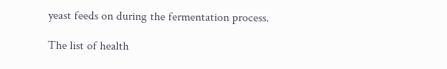yeast feeds on during the fermentation process.

The list of health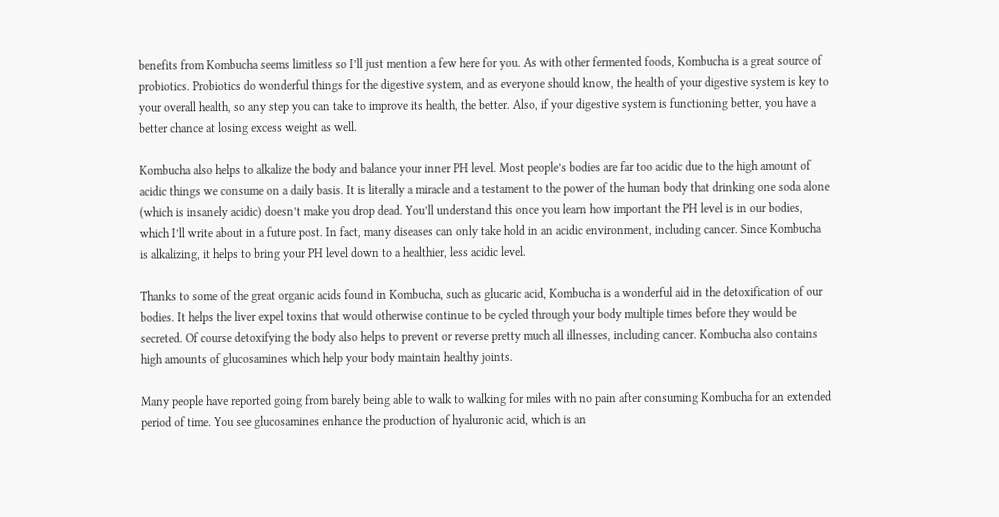benefits from Kombucha seems limitless so I’ll just mention a few here for you. As with other fermented foods, Kombucha is a great source of probiotics. Probiotics do wonderful things for the digestive system, and as everyone should know, the health of your digestive system is key to your overall health, so any step you can take to improve its health, the better. Also, if your digestive system is functioning better, you have a better chance at losing excess weight as well.

Kombucha also helps to alkalize the body and balance your inner PH level. Most people’s bodies are far too acidic due to the high amount of acidic things we consume on a daily basis. It is literally a miracle and a testament to the power of the human body that drinking one soda alone (which is insanely acidic) doesn’t make you drop dead. You’ll understand this once you learn how important the PH level is in our bodies, which I’ll write about in a future post. In fact, many diseases can only take hold in an acidic environment, including cancer. Since Kombucha is alkalizing, it helps to bring your PH level down to a healthier, less acidic level.

Thanks to some of the great organic acids found in Kombucha, such as glucaric acid, Kombucha is a wonderful aid in the detoxification of our bodies. It helps the liver expel toxins that would otherwise continue to be cycled through your body multiple times before they would be secreted. Of course detoxifying the body also helps to prevent or reverse pretty much all illnesses, including cancer. Kombucha also contains high amounts of glucosamines which help your body maintain healthy joints.

Many people have reported going from barely being able to walk to walking for miles with no pain after consuming Kombucha for an extended period of time. You see glucosamines enhance the production of hyaluronic acid, which is an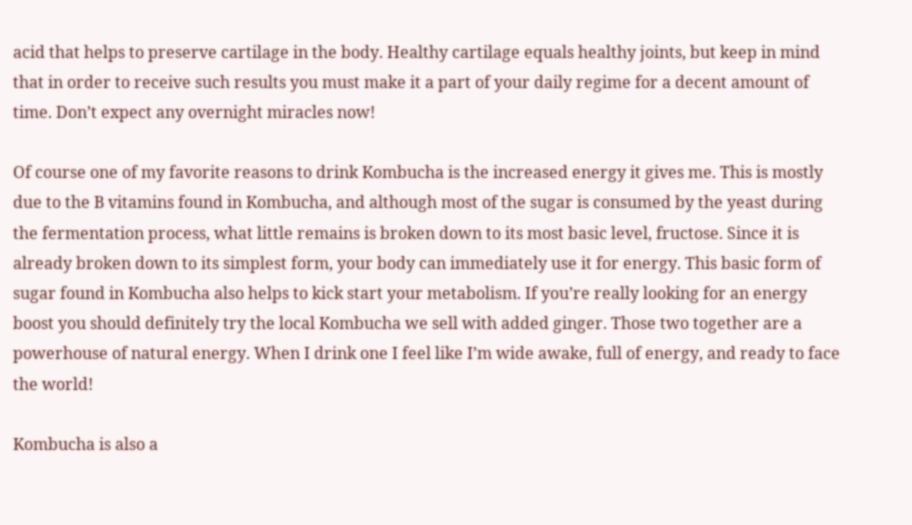acid that helps to preserve cartilage in the body. Healthy cartilage equals healthy joints, but keep in mind that in order to receive such results you must make it a part of your daily regime for a decent amount of time. Don’t expect any overnight miracles now!

Of course one of my favorite reasons to drink Kombucha is the increased energy it gives me. This is mostly due to the B vitamins found in Kombucha, and although most of the sugar is consumed by the yeast during the fermentation process, what little remains is broken down to its most basic level, fructose. Since it is already broken down to its simplest form, your body can immediately use it for energy. This basic form of sugar found in Kombucha also helps to kick start your metabolism. If you’re really looking for an energy boost you should definitely try the local Kombucha we sell with added ginger. Those two together are a powerhouse of natural energy. When I drink one I feel like I’m wide awake, full of energy, and ready to face the world!

Kombucha is also a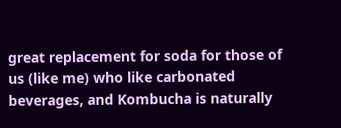great replacement for soda for those of us (like me) who like carbonated beverages, and Kombucha is naturally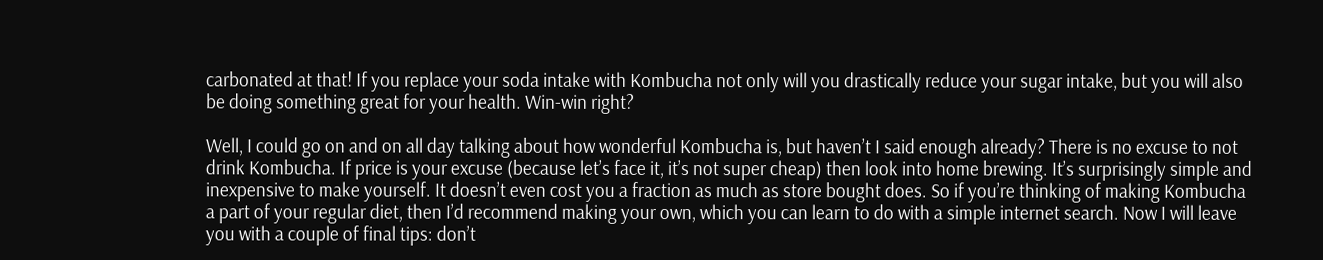carbonated at that! If you replace your soda intake with Kombucha not only will you drastically reduce your sugar intake, but you will also be doing something great for your health. Win-win right?

Well, I could go on and on all day talking about how wonderful Kombucha is, but haven’t I said enough already? There is no excuse to not drink Kombucha. If price is your excuse (because let’s face it, it’s not super cheap) then look into home brewing. It’s surprisingly simple and inexpensive to make yourself. It doesn’t even cost you a fraction as much as store bought does. So if you’re thinking of making Kombucha a part of your regular diet, then I’d recommend making your own, which you can learn to do with a simple internet search. Now I will leave you with a couple of final tips: don’t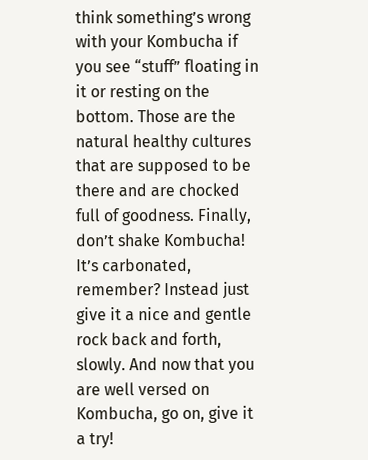think something’s wrong with your Kombucha if you see “stuff” floating in it or resting on the bottom. Those are the natural healthy cultures that are supposed to be there and are chocked full of goodness. Finally, don’t shake Kombucha! It’s carbonated, remember? Instead just give it a nice and gentle rock back and forth, slowly. And now that you are well versed on Kombucha, go on, give it a try!